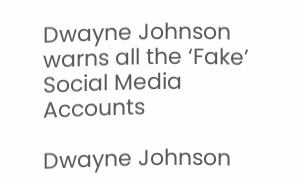Dwayne Johnson warns all the ‘Fake’ Social Media Accounts

Dwayne Johnson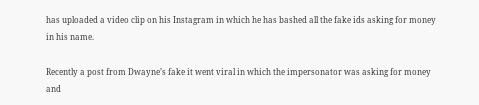has uploaded a video clip on his Instagram in which he has bashed all the fake ids asking for money in his name.

Recently a post from Dwayne’s fake it went viral in which the impersonator was asking for money and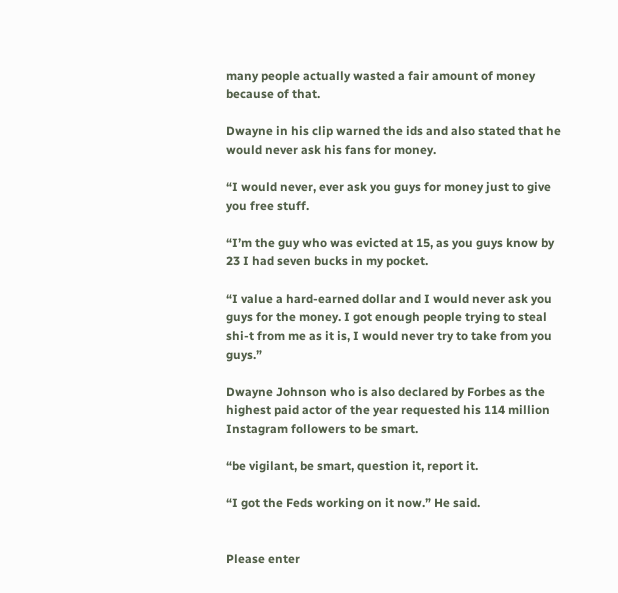many people actually wasted a fair amount of money because of that.

Dwayne in his clip warned the ids and also stated that he would never ask his fans for money.

“I would never, ever ask you guys for money just to give you free stuff.

“I’m the guy who was evicted at 15, as you guys know by 23 I had seven bucks in my pocket.

“I value a hard-earned dollar and I would never ask you guys for the money. I got enough people trying to steal shi-t from me as it is, I would never try to take from you guys.”

Dwayne Johnson who is also declared by Forbes as the highest paid actor of the year requested his 114 million Instagram followers to be smart.

“be vigilant, be smart, question it, report it.

“I got the Feds working on it now.” He said.


Please enter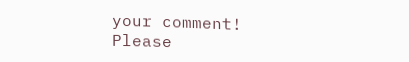your comment!
Please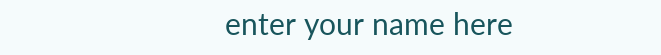enter your name here